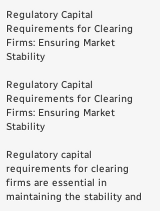Regulatory Capital Requirements for Clearing Firms: Ensuring Market Stability

Regulatory Capital Requirements for Clearing Firms: Ensuring Market Stability

Regulatory capital requirements for clearing firms are essential in maintaining the stability and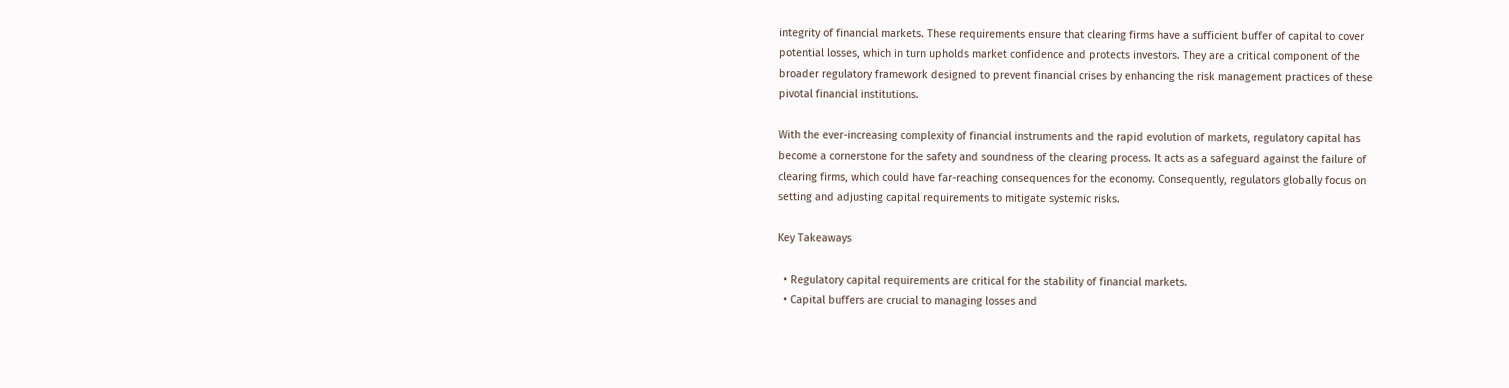integrity of financial markets. These requirements ensure that clearing firms have a sufficient buffer of capital to cover potential losses, which in turn upholds market confidence and protects investors. They are a critical component of the broader regulatory framework designed to prevent financial crises by enhancing the risk management practices of these pivotal financial institutions.

With the ever-increasing complexity of financial instruments and the rapid evolution of markets, regulatory capital has become a cornerstone for the safety and soundness of the clearing process. It acts as a safeguard against the failure of clearing firms, which could have far-reaching consequences for the economy. Consequently, regulators globally focus on setting and adjusting capital requirements to mitigate systemic risks.

Key Takeaways

  • Regulatory capital requirements are critical for the stability of financial markets.
  • Capital buffers are crucial to managing losses and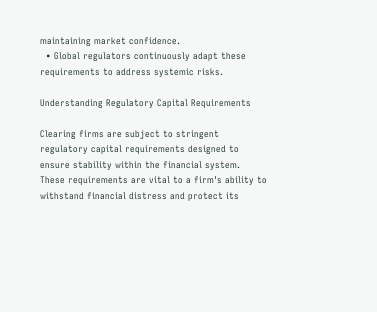maintaining market confidence.
  • Global regulators continuously adapt these requirements to address systemic risks.

Understanding Regulatory Capital Requirements

Clearing firms are subject to stringent regulatory capital requirements designed to ensure stability within the financial system. These requirements are vital to a firm's ability to withstand financial distress and protect its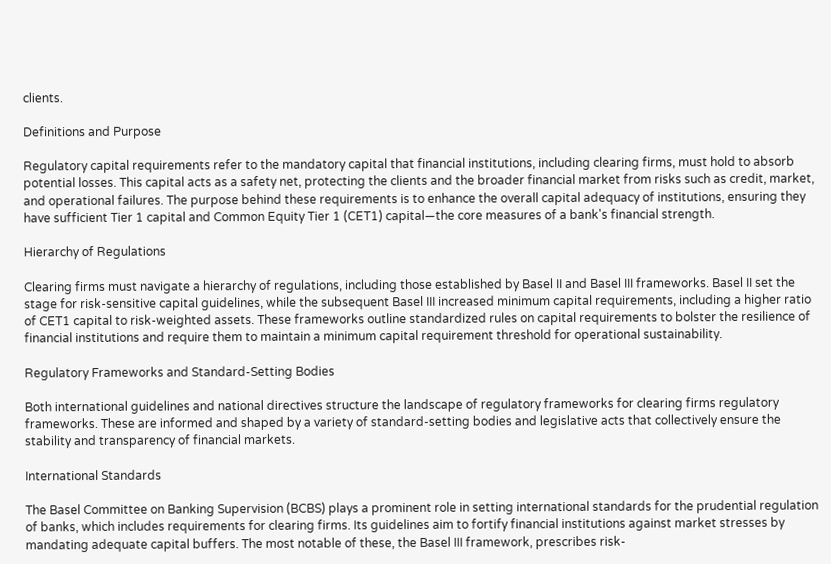clients.

Definitions and Purpose

Regulatory capital requirements refer to the mandatory capital that financial institutions, including clearing firms, must hold to absorb potential losses. This capital acts as a safety net, protecting the clients and the broader financial market from risks such as credit, market, and operational failures. The purpose behind these requirements is to enhance the overall capital adequacy of institutions, ensuring they have sufficient Tier 1 capital and Common Equity Tier 1 (CET1) capital—the core measures of a bank's financial strength.

Hierarchy of Regulations

Clearing firms must navigate a hierarchy of regulations, including those established by Basel II and Basel III frameworks. Basel II set the stage for risk-sensitive capital guidelines, while the subsequent Basel III increased minimum capital requirements, including a higher ratio of CET1 capital to risk-weighted assets. These frameworks outline standardized rules on capital requirements to bolster the resilience of financial institutions and require them to maintain a minimum capital requirement threshold for operational sustainability.

Regulatory Frameworks and Standard-Setting Bodies

Both international guidelines and national directives structure the landscape of regulatory frameworks for clearing firms regulatory frameworks. These are informed and shaped by a variety of standard-setting bodies and legislative acts that collectively ensure the stability and transparency of financial markets.

International Standards

The Basel Committee on Banking Supervision (BCBS) plays a prominent role in setting international standards for the prudential regulation of banks, which includes requirements for clearing firms. Its guidelines aim to fortify financial institutions against market stresses by mandating adequate capital buffers. The most notable of these, the Basel III framework, prescribes risk-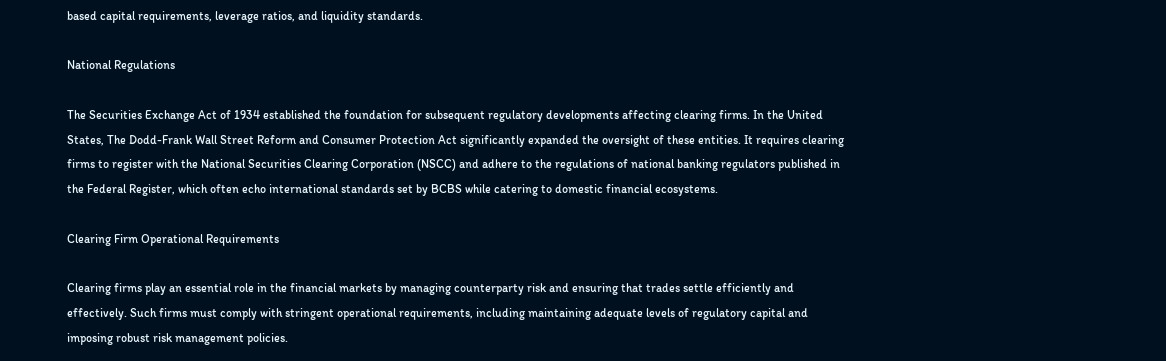based capital requirements, leverage ratios, and liquidity standards.

National Regulations

The Securities Exchange Act of 1934 established the foundation for subsequent regulatory developments affecting clearing firms. In the United States, The Dodd-Frank Wall Street Reform and Consumer Protection Act significantly expanded the oversight of these entities. It requires clearing firms to register with the National Securities Clearing Corporation (NSCC) and adhere to the regulations of national banking regulators published in the Federal Register, which often echo international standards set by BCBS while catering to domestic financial ecosystems.

Clearing Firm Operational Requirements

Clearing firms play an essential role in the financial markets by managing counterparty risk and ensuring that trades settle efficiently and effectively. Such firms must comply with stringent operational requirements, including maintaining adequate levels of regulatory capital and imposing robust risk management policies.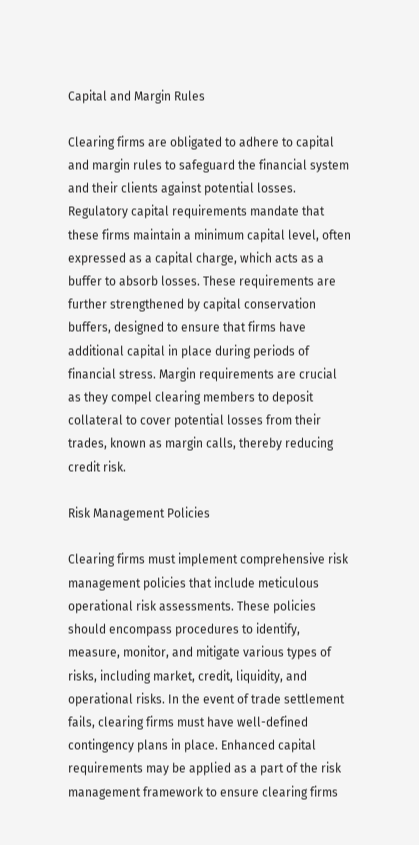Capital and Margin Rules

Clearing firms are obligated to adhere to capital and margin rules to safeguard the financial system and their clients against potential losses. Regulatory capital requirements mandate that these firms maintain a minimum capital level, often expressed as a capital charge, which acts as a buffer to absorb losses. These requirements are further strengthened by capital conservation buffers, designed to ensure that firms have additional capital in place during periods of financial stress. Margin requirements are crucial as they compel clearing members to deposit collateral to cover potential losses from their trades, known as margin calls, thereby reducing credit risk.

Risk Management Policies

Clearing firms must implement comprehensive risk management policies that include meticulous operational risk assessments. These policies should encompass procedures to identify, measure, monitor, and mitigate various types of risks, including market, credit, liquidity, and operational risks. In the event of trade settlement fails, clearing firms must have well-defined contingency plans in place. Enhanced capital requirements may be applied as a part of the risk management framework to ensure clearing firms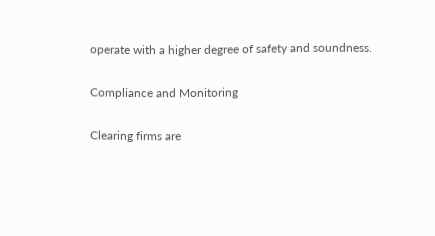operate with a higher degree of safety and soundness.

Compliance and Monitoring

Clearing firms are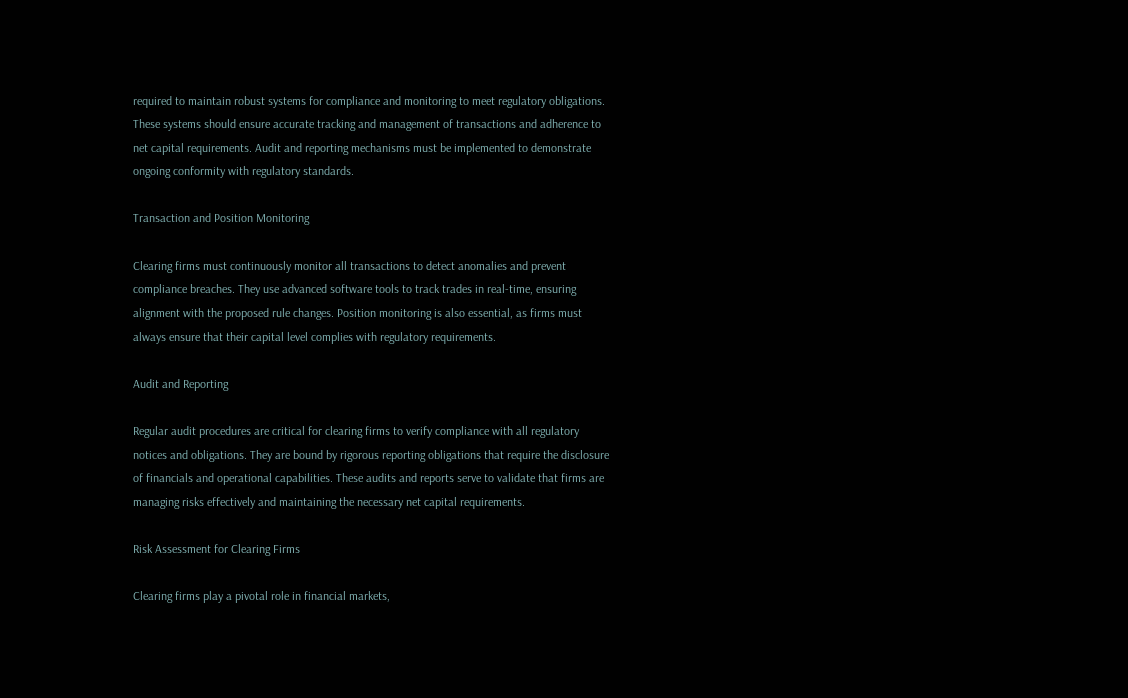required to maintain robust systems for compliance and monitoring to meet regulatory obligations. These systems should ensure accurate tracking and management of transactions and adherence to net capital requirements. Audit and reporting mechanisms must be implemented to demonstrate ongoing conformity with regulatory standards.

Transaction and Position Monitoring

Clearing firms must continuously monitor all transactions to detect anomalies and prevent compliance breaches. They use advanced software tools to track trades in real-time, ensuring alignment with the proposed rule changes. Position monitoring is also essential, as firms must always ensure that their capital level complies with regulatory requirements.

Audit and Reporting

Regular audit procedures are critical for clearing firms to verify compliance with all regulatory notices and obligations. They are bound by rigorous reporting obligations that require the disclosure of financials and operational capabilities. These audits and reports serve to validate that firms are managing risks effectively and maintaining the necessary net capital requirements.

Risk Assessment for Clearing Firms

Clearing firms play a pivotal role in financial markets,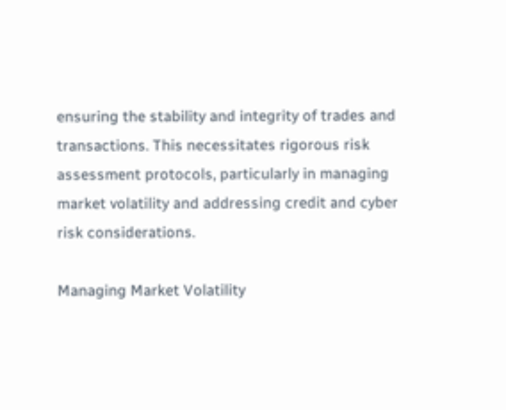ensuring the stability and integrity of trades and transactions. This necessitates rigorous risk assessment protocols, particularly in managing market volatility and addressing credit and cyber risk considerations.

Managing Market Volatility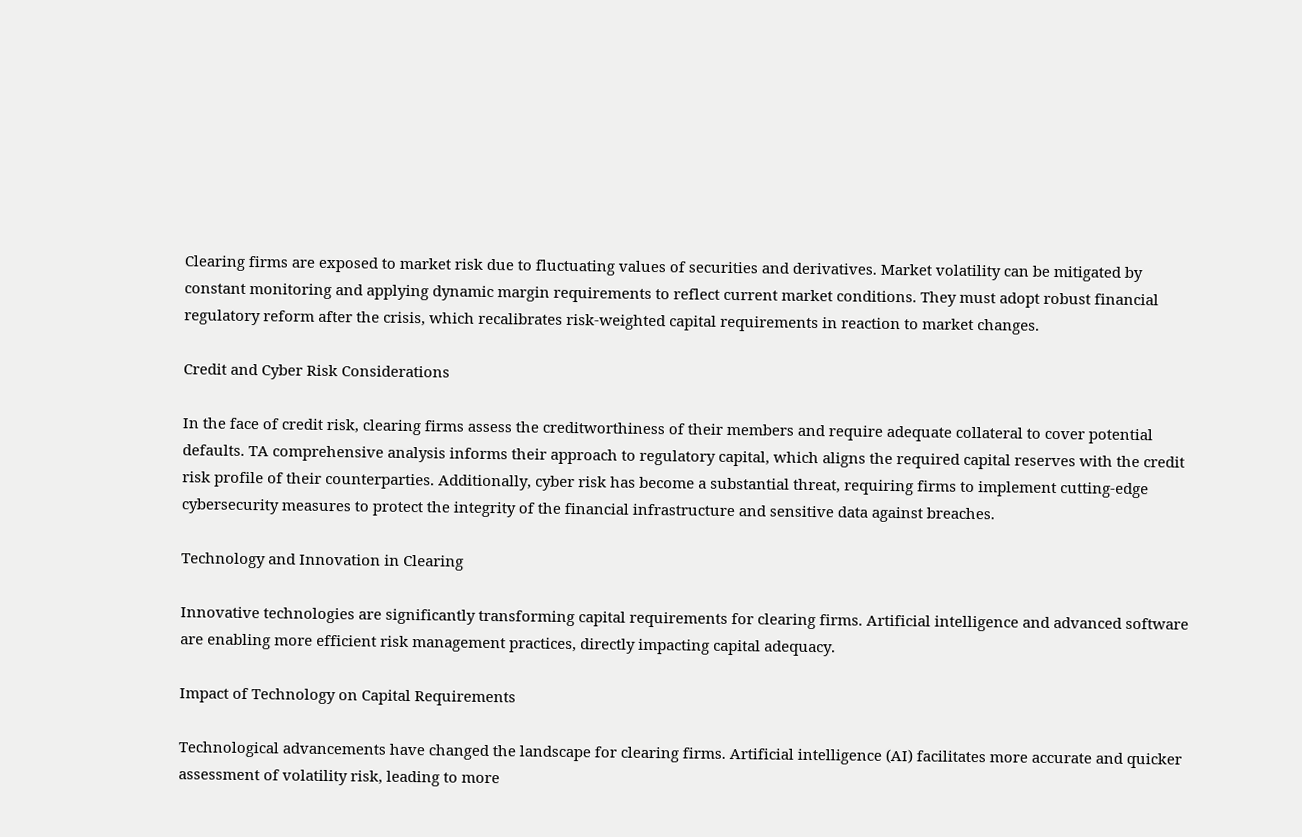Clearing firms are exposed to market risk due to fluctuating values of securities and derivatives. Market volatility can be mitigated by constant monitoring and applying dynamic margin requirements to reflect current market conditions. They must adopt robust financial regulatory reform after the crisis, which recalibrates risk-weighted capital requirements in reaction to market changes.

Credit and Cyber Risk Considerations

In the face of credit risk, clearing firms assess the creditworthiness of their members and require adequate collateral to cover potential defaults. TA comprehensive analysis informs their approach to regulatory capital, which aligns the required capital reserves with the credit risk profile of their counterparties. Additionally, cyber risk has become a substantial threat, requiring firms to implement cutting-edge cybersecurity measures to protect the integrity of the financial infrastructure and sensitive data against breaches.

Technology and Innovation in Clearing

Innovative technologies are significantly transforming capital requirements for clearing firms. Artificial intelligence and advanced software are enabling more efficient risk management practices, directly impacting capital adequacy.

Impact of Technology on Capital Requirements

Technological advancements have changed the landscape for clearing firms. Artificial intelligence (AI) facilitates more accurate and quicker assessment of volatility risk, leading to more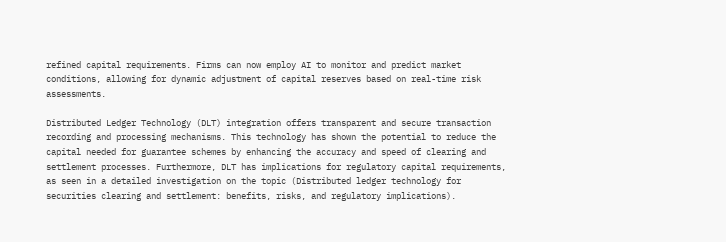refined capital requirements. Firms can now employ AI to monitor and predict market conditions, allowing for dynamic adjustment of capital reserves based on real-time risk assessments.

Distributed Ledger Technology (DLT) integration offers transparent and secure transaction recording and processing mechanisms. This technology has shown the potential to reduce the capital needed for guarantee schemes by enhancing the accuracy and speed of clearing and settlement processes. Furthermore, DLT has implications for regulatory capital requirements, as seen in a detailed investigation on the topic (Distributed ledger technology for securities clearing and settlement: benefits, risks, and regulatory implications).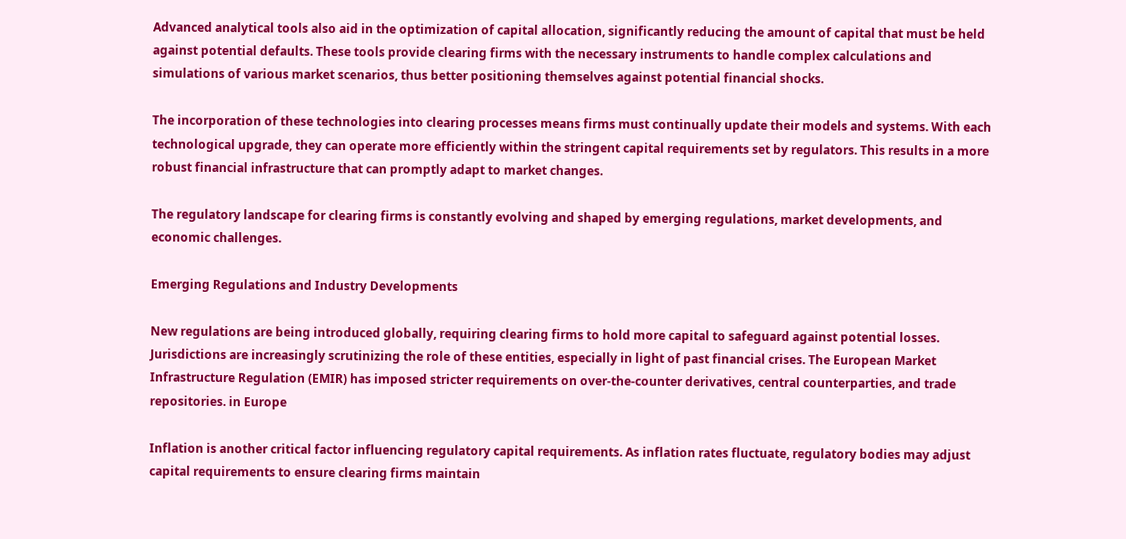Advanced analytical tools also aid in the optimization of capital allocation, significantly reducing the amount of capital that must be held against potential defaults. These tools provide clearing firms with the necessary instruments to handle complex calculations and simulations of various market scenarios, thus better positioning themselves against potential financial shocks.

The incorporation of these technologies into clearing processes means firms must continually update their models and systems. With each technological upgrade, they can operate more efficiently within the stringent capital requirements set by regulators. This results in a more robust financial infrastructure that can promptly adapt to market changes.

The regulatory landscape for clearing firms is constantly evolving and shaped by emerging regulations, market developments, and economic challenges.

Emerging Regulations and Industry Developments

New regulations are being introduced globally, requiring clearing firms to hold more capital to safeguard against potential losses. Jurisdictions are increasingly scrutinizing the role of these entities, especially in light of past financial crises. The European Market Infrastructure Regulation (EMIR) has imposed stricter requirements on over-the-counter derivatives, central counterparties, and trade repositories. in Europe

Inflation is another critical factor influencing regulatory capital requirements. As inflation rates fluctuate, regulatory bodies may adjust capital requirements to ensure clearing firms maintain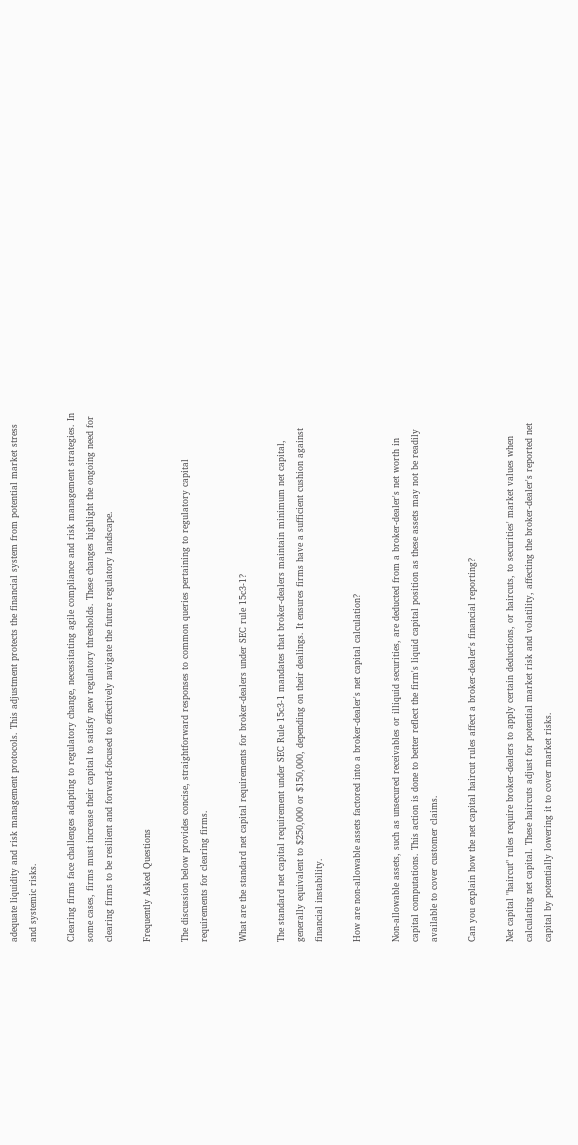adequate liquidity and risk management protocols. This adjustment protects the financial system from potential market stress and systemic risks.

Clearing firms face challenges adapting to regulatory change, necessitating agile compliance and risk management strategies. In some cases, firms must increase their capital to satisfy new regulatory thresholds. These changes highlight the ongoing need for clearing firms to be resilient and forward-focused to effectively navigate the future regulatory landscape.

Frequently Asked Questions

The discussion below provides concise, straightforward responses to common queries pertaining to regulatory capital requirements for clearing firms.

What are the standard net capital requirements for broker-dealers under SEC rule 15c3-1?

The standard net capital requirement under SEC Rule 15c3-1 mandates that broker-dealers maintain minimum net capital, generally equivalent to $250,000 or $150,000, depending on their dealings. It ensures firms have a sufficient cushion against financial instability.

How are non-allowable assets factored into a broker-dealer's net capital calculation?

Non-allowable assets, such as unsecured receivables or illiquid securities, are deducted from a broker-dealer's net worth in capital computations. This action is done to better reflect the firm's liquid capital position as these assets may not be readily available to cover customer claims.

Can you explain how the net capital haircut rules affect a broker-dealer's financial reporting?

Net capital "haircut" rules require broker-dealers to apply certain deductions, or haircuts, to securities' market values when calculating net capital. These haircuts adjust for potential market risk and volatility, affecting the broker-dealer's reported net capital by potentially lowering it to cover market risks.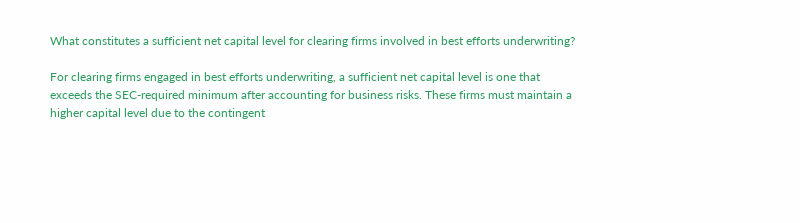What constitutes a sufficient net capital level for clearing firms involved in best efforts underwriting?

For clearing firms engaged in best efforts underwriting, a sufficient net capital level is one that exceeds the SEC-required minimum after accounting for business risks. These firms must maintain a higher capital level due to the contingent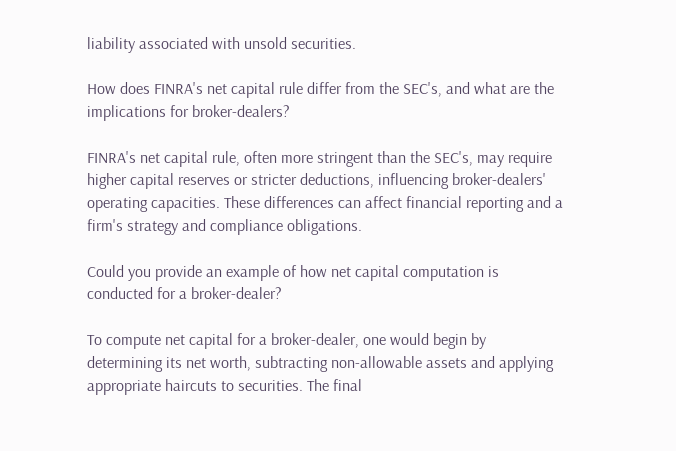liability associated with unsold securities.

How does FINRA's net capital rule differ from the SEC's, and what are the implications for broker-dealers?

FINRA's net capital rule, often more stringent than the SEC's, may require higher capital reserves or stricter deductions, influencing broker-dealers' operating capacities. These differences can affect financial reporting and a firm's strategy and compliance obligations.

Could you provide an example of how net capital computation is conducted for a broker-dealer?

To compute net capital for a broker-dealer, one would begin by determining its net worth, subtracting non-allowable assets and applying appropriate haircuts to securities. The final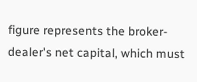figure represents the broker-dealer's net capital, which must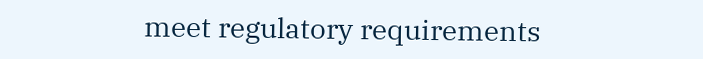meet regulatory requirements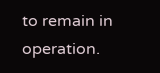to remain in operation.